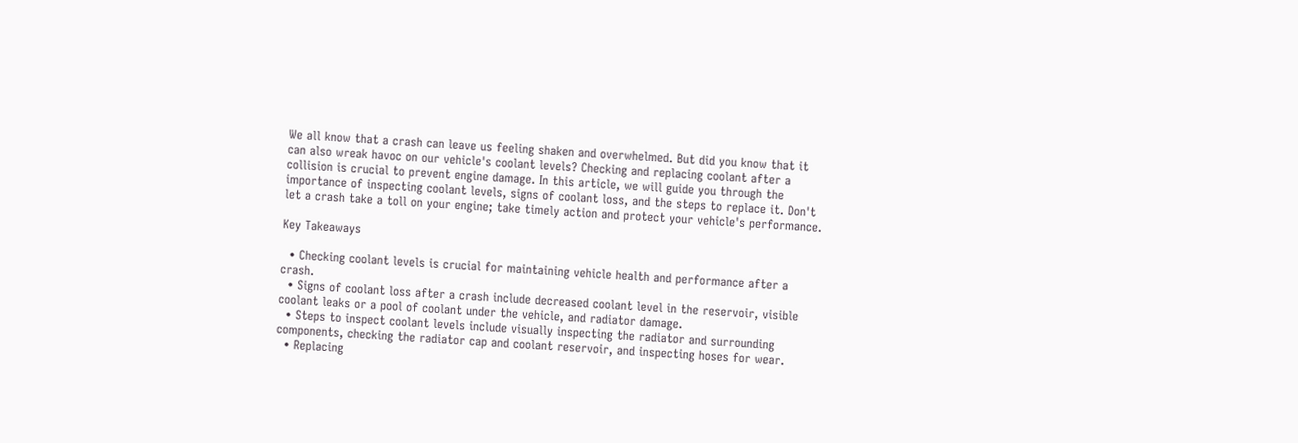We all know that a crash can leave us feeling shaken and overwhelmed. But did you know that it can also wreak havoc on our vehicle's coolant levels? Checking and replacing coolant after a collision is crucial to prevent engine damage. In this article, we will guide you through the importance of inspecting coolant levels, signs of coolant loss, and the steps to replace it. Don't let a crash take a toll on your engine; take timely action and protect your vehicle's performance.

Key Takeaways

  • Checking coolant levels is crucial for maintaining vehicle health and performance after a crash.
  • Signs of coolant loss after a crash include decreased coolant level in the reservoir, visible coolant leaks or a pool of coolant under the vehicle, and radiator damage.
  • Steps to inspect coolant levels include visually inspecting the radiator and surrounding components, checking the radiator cap and coolant reservoir, and inspecting hoses for wear.
  • Replacing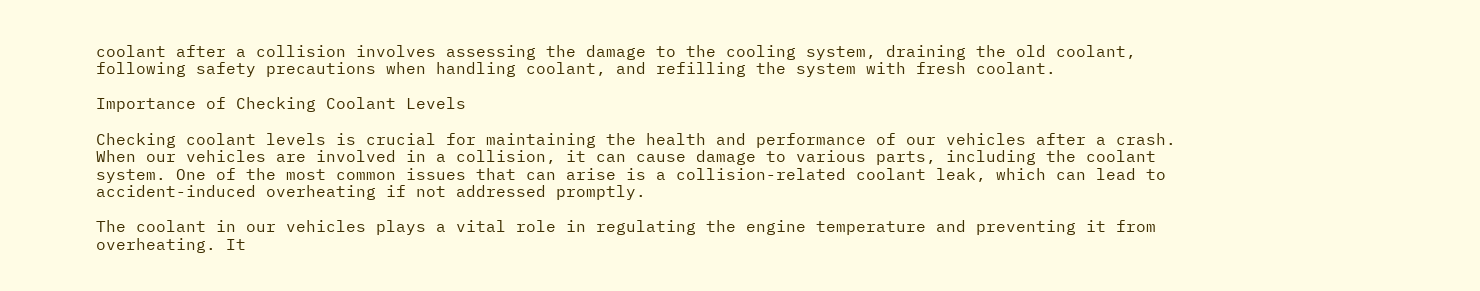coolant after a collision involves assessing the damage to the cooling system, draining the old coolant, following safety precautions when handling coolant, and refilling the system with fresh coolant.

Importance of Checking Coolant Levels

Checking coolant levels is crucial for maintaining the health and performance of our vehicles after a crash. When our vehicles are involved in a collision, it can cause damage to various parts, including the coolant system. One of the most common issues that can arise is a collision-related coolant leak, which can lead to accident-induced overheating if not addressed promptly.

The coolant in our vehicles plays a vital role in regulating the engine temperature and preventing it from overheating. It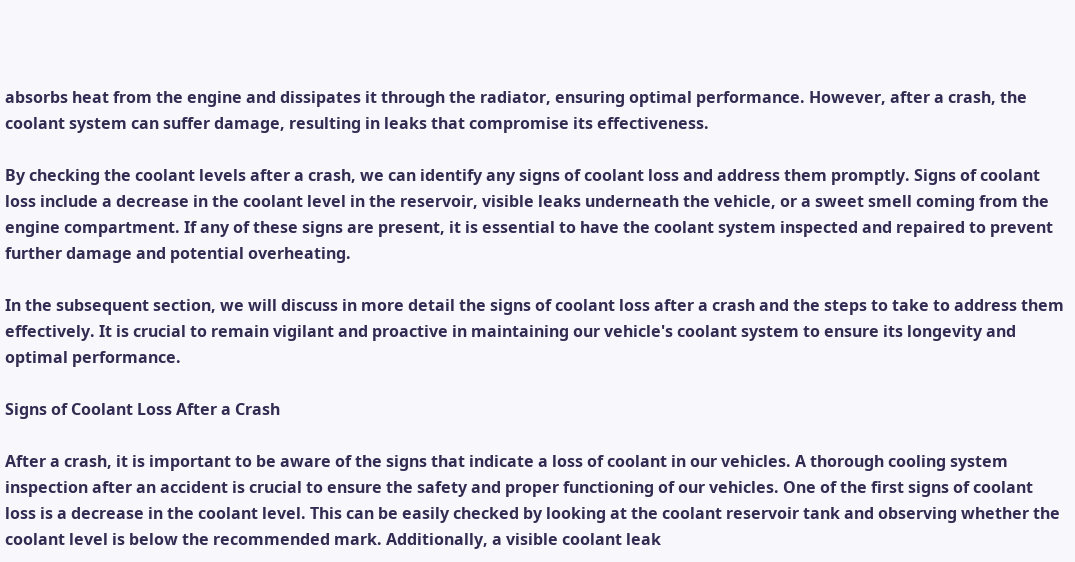absorbs heat from the engine and dissipates it through the radiator, ensuring optimal performance. However, after a crash, the coolant system can suffer damage, resulting in leaks that compromise its effectiveness.

By checking the coolant levels after a crash, we can identify any signs of coolant loss and address them promptly. Signs of coolant loss include a decrease in the coolant level in the reservoir, visible leaks underneath the vehicle, or a sweet smell coming from the engine compartment. If any of these signs are present, it is essential to have the coolant system inspected and repaired to prevent further damage and potential overheating.

In the subsequent section, we will discuss in more detail the signs of coolant loss after a crash and the steps to take to address them effectively. It is crucial to remain vigilant and proactive in maintaining our vehicle's coolant system to ensure its longevity and optimal performance.

Signs of Coolant Loss After a Crash

After a crash, it is important to be aware of the signs that indicate a loss of coolant in our vehicles. A thorough cooling system inspection after an accident is crucial to ensure the safety and proper functioning of our vehicles. One of the first signs of coolant loss is a decrease in the coolant level. This can be easily checked by looking at the coolant reservoir tank and observing whether the coolant level is below the recommended mark. Additionally, a visible coolant leak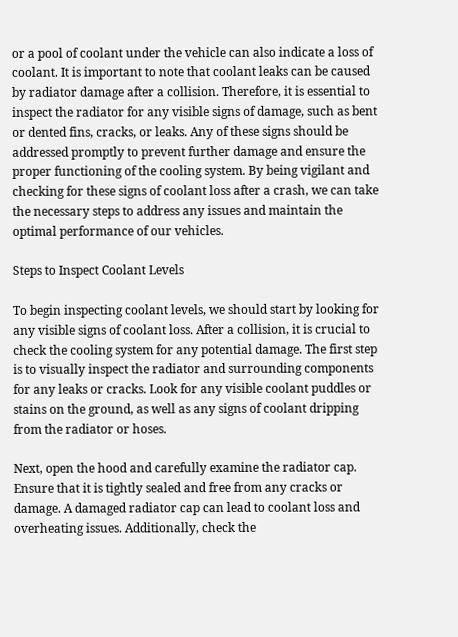or a pool of coolant under the vehicle can also indicate a loss of coolant. It is important to note that coolant leaks can be caused by radiator damage after a collision. Therefore, it is essential to inspect the radiator for any visible signs of damage, such as bent or dented fins, cracks, or leaks. Any of these signs should be addressed promptly to prevent further damage and ensure the proper functioning of the cooling system. By being vigilant and checking for these signs of coolant loss after a crash, we can take the necessary steps to address any issues and maintain the optimal performance of our vehicles.

Steps to Inspect Coolant Levels

To begin inspecting coolant levels, we should start by looking for any visible signs of coolant loss. After a collision, it is crucial to check the cooling system for any potential damage. The first step is to visually inspect the radiator and surrounding components for any leaks or cracks. Look for any visible coolant puddles or stains on the ground, as well as any signs of coolant dripping from the radiator or hoses.

Next, open the hood and carefully examine the radiator cap. Ensure that it is tightly sealed and free from any cracks or damage. A damaged radiator cap can lead to coolant loss and overheating issues. Additionally, check the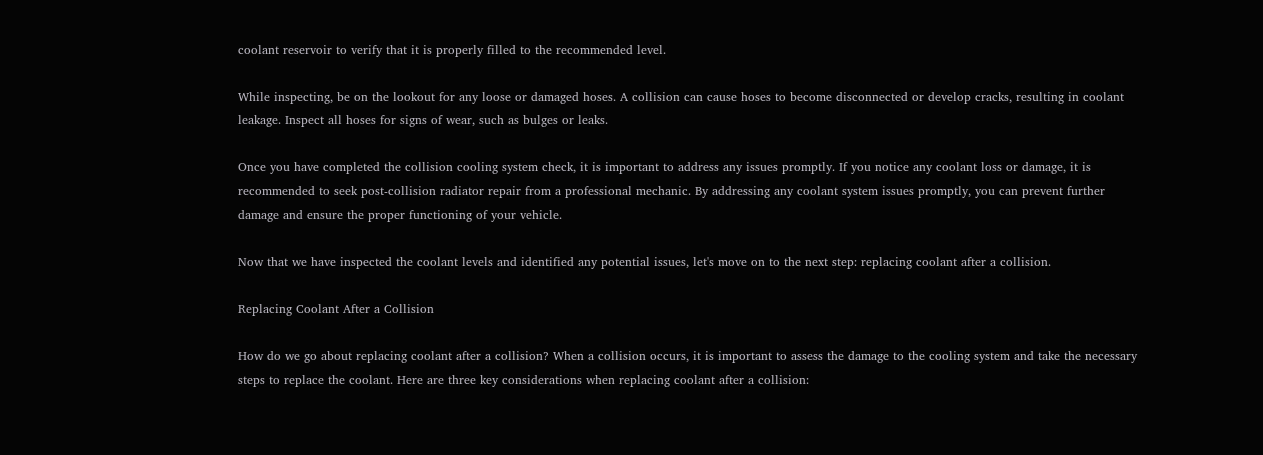coolant reservoir to verify that it is properly filled to the recommended level.

While inspecting, be on the lookout for any loose or damaged hoses. A collision can cause hoses to become disconnected or develop cracks, resulting in coolant leakage. Inspect all hoses for signs of wear, such as bulges or leaks.

Once you have completed the collision cooling system check, it is important to address any issues promptly. If you notice any coolant loss or damage, it is recommended to seek post-collision radiator repair from a professional mechanic. By addressing any coolant system issues promptly, you can prevent further damage and ensure the proper functioning of your vehicle.

Now that we have inspected the coolant levels and identified any potential issues, let's move on to the next step: replacing coolant after a collision.

Replacing Coolant After a Collision

How do we go about replacing coolant after a collision? When a collision occurs, it is important to assess the damage to the cooling system and take the necessary steps to replace the coolant. Here are three key considerations when replacing coolant after a collision: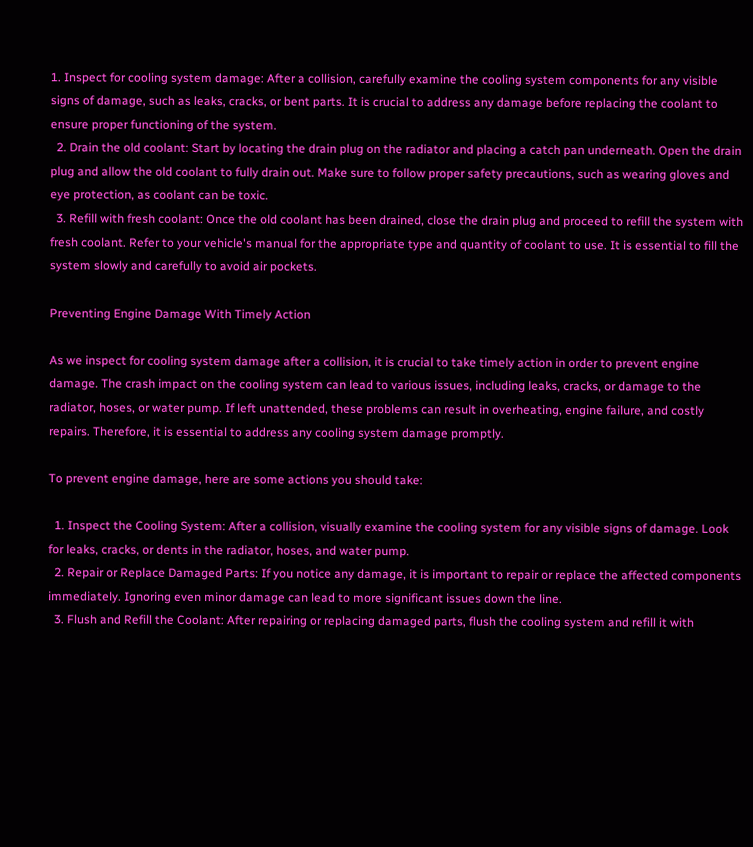1. Inspect for cooling system damage: After a collision, carefully examine the cooling system components for any visible signs of damage, such as leaks, cracks, or bent parts. It is crucial to address any damage before replacing the coolant to ensure proper functioning of the system.
  2. Drain the old coolant: Start by locating the drain plug on the radiator and placing a catch pan underneath. Open the drain plug and allow the old coolant to fully drain out. Make sure to follow proper safety precautions, such as wearing gloves and eye protection, as coolant can be toxic.
  3. Refill with fresh coolant: Once the old coolant has been drained, close the drain plug and proceed to refill the system with fresh coolant. Refer to your vehicle's manual for the appropriate type and quantity of coolant to use. It is essential to fill the system slowly and carefully to avoid air pockets.

Preventing Engine Damage With Timely Action

As we inspect for cooling system damage after a collision, it is crucial to take timely action in order to prevent engine damage. The crash impact on the cooling system can lead to various issues, including leaks, cracks, or damage to the radiator, hoses, or water pump. If left unattended, these problems can result in overheating, engine failure, and costly repairs. Therefore, it is essential to address any cooling system damage promptly.

To prevent engine damage, here are some actions you should take:

  1. Inspect the Cooling System: After a collision, visually examine the cooling system for any visible signs of damage. Look for leaks, cracks, or dents in the radiator, hoses, and water pump.
  2. Repair or Replace Damaged Parts: If you notice any damage, it is important to repair or replace the affected components immediately. Ignoring even minor damage can lead to more significant issues down the line.
  3. Flush and Refill the Coolant: After repairing or replacing damaged parts, flush the cooling system and refill it with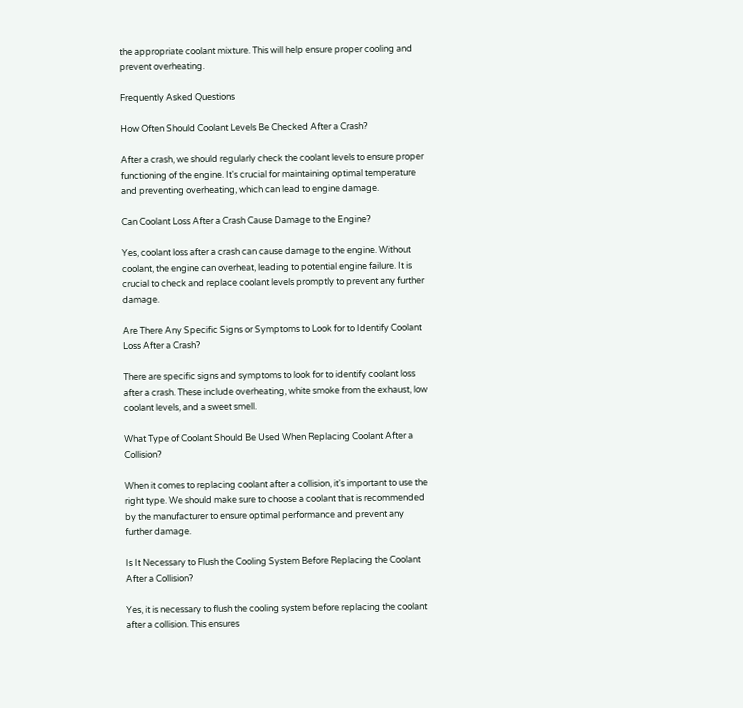the appropriate coolant mixture. This will help ensure proper cooling and prevent overheating.

Frequently Asked Questions

How Often Should Coolant Levels Be Checked After a Crash?

After a crash, we should regularly check the coolant levels to ensure proper functioning of the engine. It's crucial for maintaining optimal temperature and preventing overheating, which can lead to engine damage.

Can Coolant Loss After a Crash Cause Damage to the Engine?

Yes, coolant loss after a crash can cause damage to the engine. Without coolant, the engine can overheat, leading to potential engine failure. It is crucial to check and replace coolant levels promptly to prevent any further damage.

Are There Any Specific Signs or Symptoms to Look for to Identify Coolant Loss After a Crash?

There are specific signs and symptoms to look for to identify coolant loss after a crash. These include overheating, white smoke from the exhaust, low coolant levels, and a sweet smell.

What Type of Coolant Should Be Used When Replacing Coolant After a Collision?

When it comes to replacing coolant after a collision, it's important to use the right type. We should make sure to choose a coolant that is recommended by the manufacturer to ensure optimal performance and prevent any further damage.

Is It Necessary to Flush the Cooling System Before Replacing the Coolant After a Collision?

Yes, it is necessary to flush the cooling system before replacing the coolant after a collision. This ensures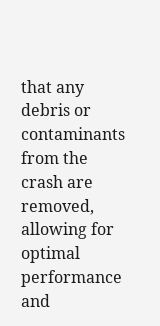that any debris or contaminants from the crash are removed, allowing for optimal performance and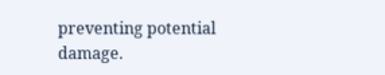preventing potential damage.